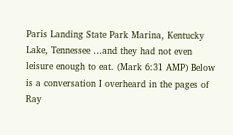Paris Landing State Park Marina, Kentucky Lake, Tennessee …and they had not even leisure enough to eat. (Mark 6:31 AMP) Below is a conversation I overheard in the pages of Ray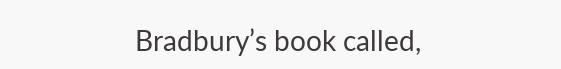Bradbury’s book called,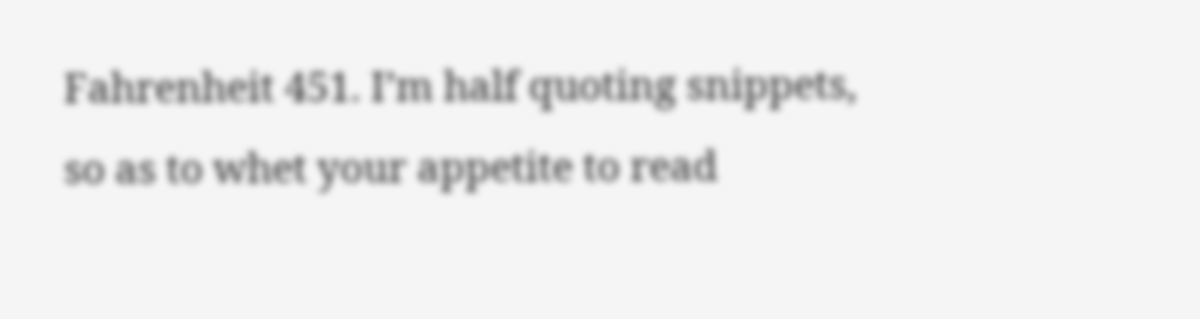Fahrenheit 451. I’m half quoting snippets, so as to whet your appetite to read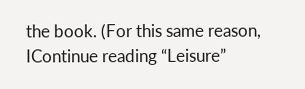the book. (For this same reason, IContinue reading “Leisure”